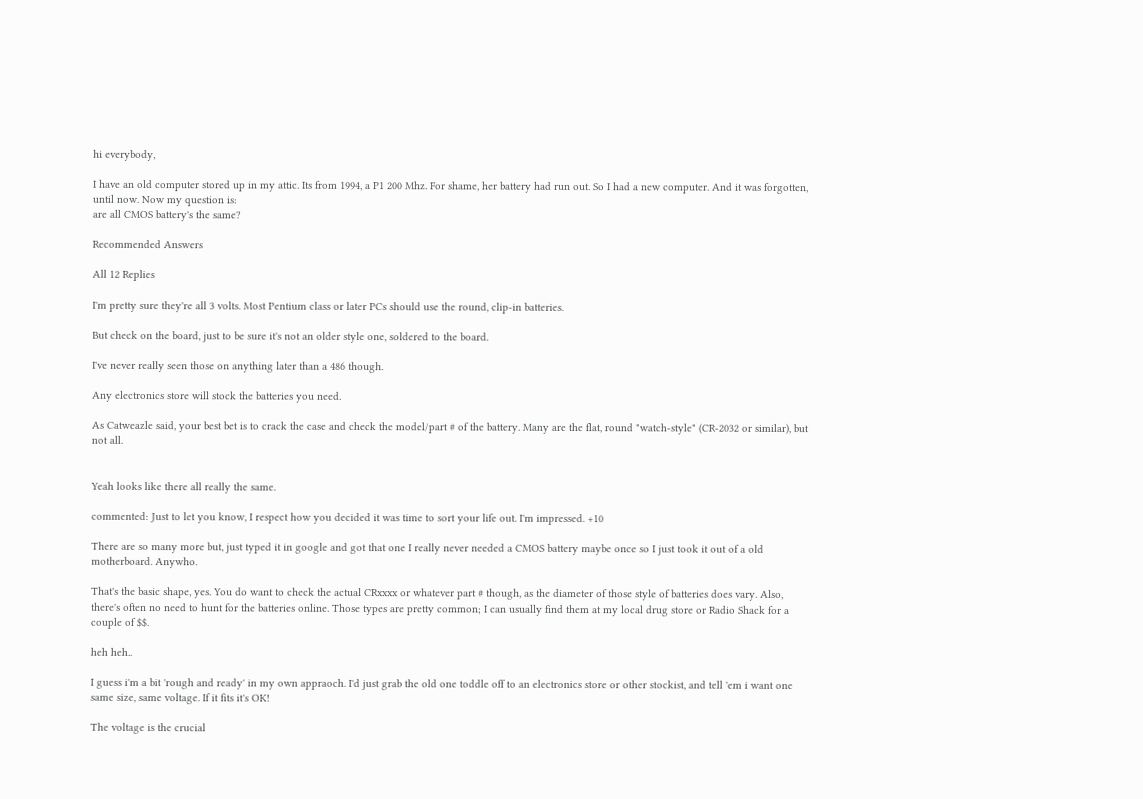hi everybody,

I have an old computer stored up in my attic. Its from 1994, a P1 200 Mhz. For shame, her battery had run out. So I had a new computer. And it was forgotten, until now. Now my question is:
are all CMOS battery's the same?

Recommended Answers

All 12 Replies

I'm pretty sure they're all 3 volts. Most Pentium class or later PCs should use the round, clip-in batteries.

But check on the board, just to be sure it's not an older style one, soldered to the board.

I've never really seen those on anything later than a 486 though.

Any electronics store will stock the batteries you need.

As Catweazle said, your best bet is to crack the case and check the model/part # of the battery. Many are the flat, round "watch-style" (CR-2032 or similar), but not all.


Yeah looks like there all really the same.

commented: Just to let you know, I respect how you decided it was time to sort your life out. I'm impressed. +10

There are so many more but, just typed it in google and got that one I really never needed a CMOS battery maybe once so I just took it out of a old motherboard. Anywho.

That's the basic shape, yes. You do want to check the actual CRxxxx or whatever part # though, as the diameter of those style of batteries does vary. Also, there's often no need to hunt for the batteries online. Those types are pretty common; I can usually find them at my local drug store or Radio Shack for a couple of $$.

heh heh..

I guess i'm a bit 'rough and ready' in my own appraoch. I'd just grab the old one toddle off to an electronics store or other stockist, and tell 'em i want one same size, same voltage. If it fits it's OK!

The voltage is the crucial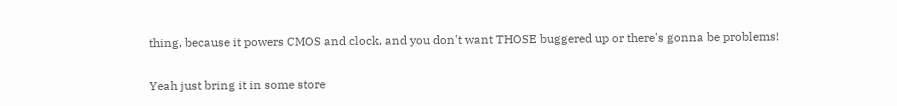thing, because it powers CMOS and clock, and you don't want THOSE buggered up or there's gonna be problems!

Yeah just bring it in some store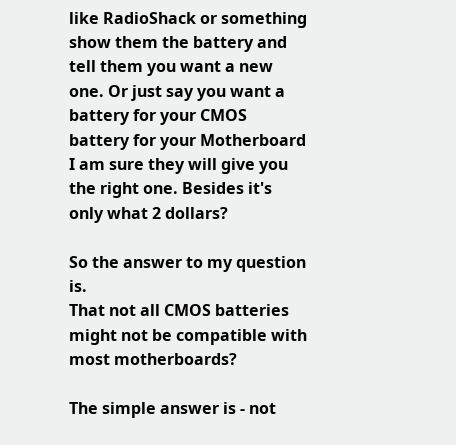like RadioShack or something show them the battery and tell them you want a new one. Or just say you want a battery for your CMOS battery for your Motherboard I am sure they will give you the right one. Besides it's only what 2 dollars?

So the answer to my question is.
That not all CMOS batteries might not be compatible with most motherboards?

The simple answer is - not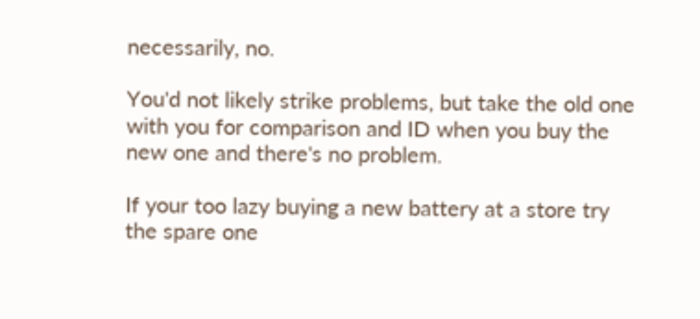necessarily, no.

You'd not likely strike problems, but take the old one with you for comparison and ID when you buy the new one and there's no problem.

If your too lazy buying a new battery at a store try the spare one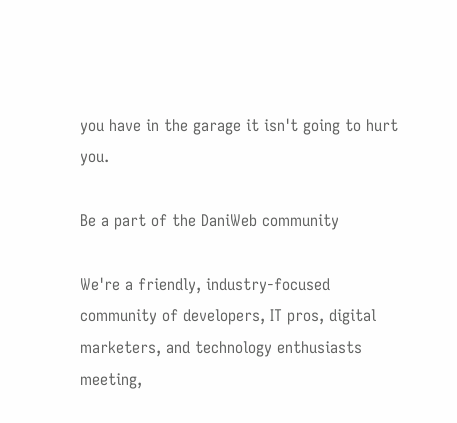you have in the garage it isn't going to hurt you.

Be a part of the DaniWeb community

We're a friendly, industry-focused community of developers, IT pros, digital marketers, and technology enthusiasts meeting,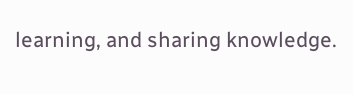learning, and sharing knowledge.